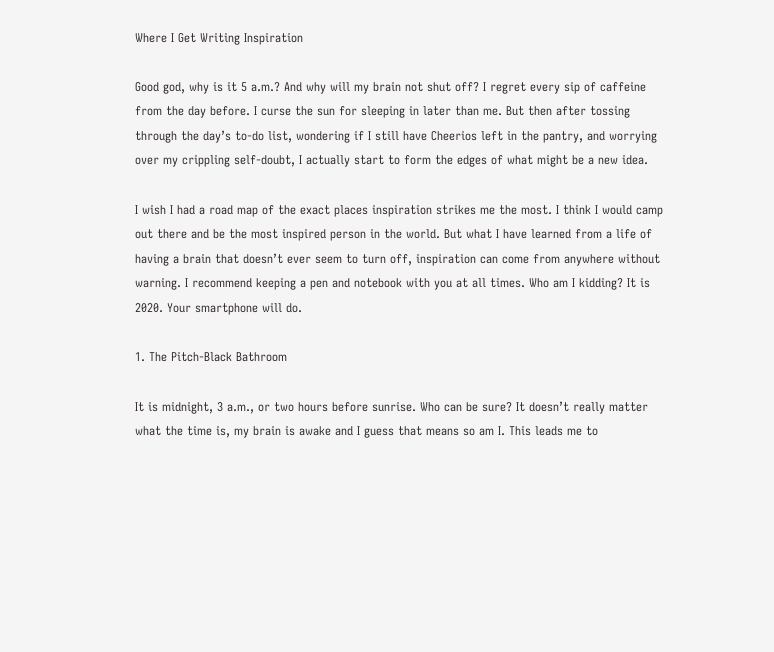Where I Get Writing Inspiration

Good god, why is it 5 a.m.? And why will my brain not shut off? I regret every sip of caffeine from the day before. I curse the sun for sleeping in later than me. But then after tossing through the day’s to-do list, wondering if I still have Cheerios left in the pantry, and worrying over my crippling self-doubt, I actually start to form the edges of what might be a new idea.

I wish I had a road map of the exact places inspiration strikes me the most. I think I would camp out there and be the most inspired person in the world. But what I have learned from a life of having a brain that doesn’t ever seem to turn off, inspiration can come from anywhere without warning. I recommend keeping a pen and notebook with you at all times. Who am I kidding? It is 2020. Your smartphone will do.

1. The Pitch-Black Bathroom

It is midnight, 3 a.m., or two hours before sunrise. Who can be sure? It doesn’t really matter what the time is, my brain is awake and I guess that means so am I. This leads me to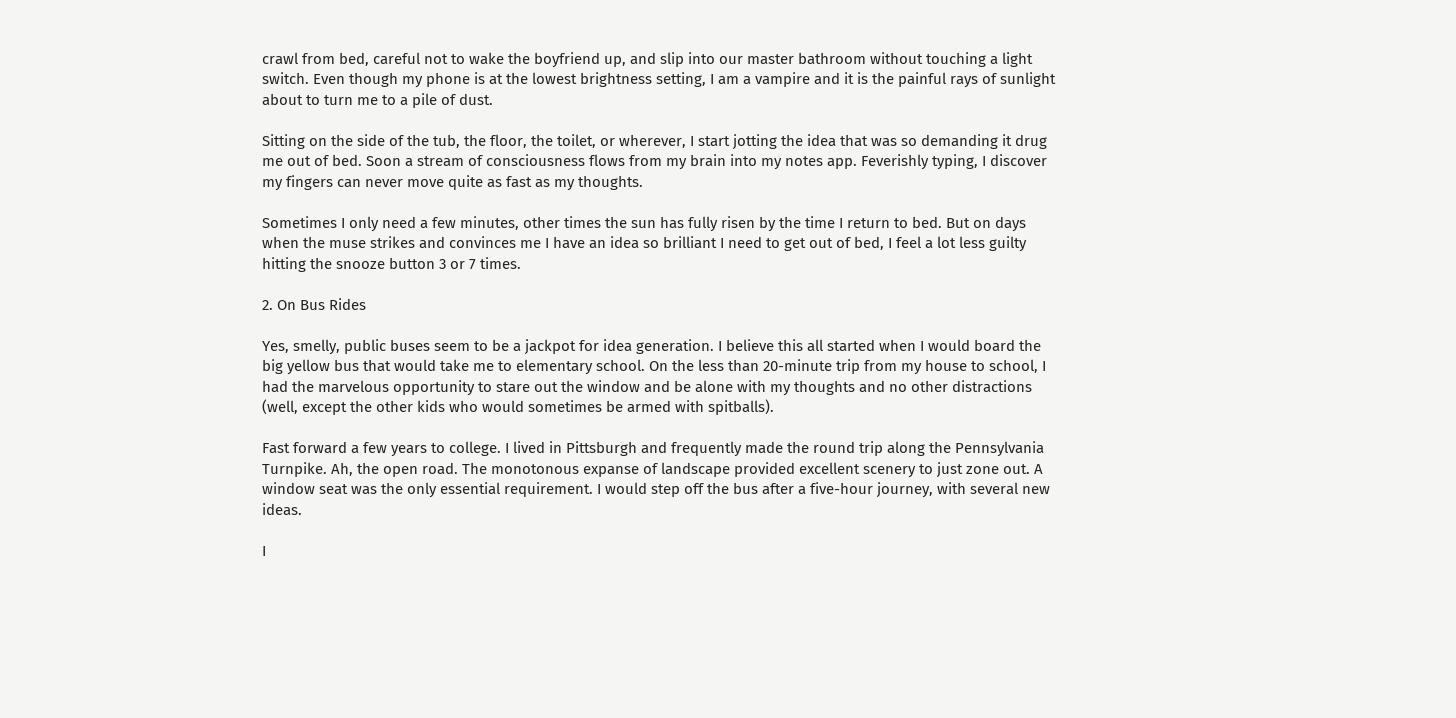crawl from bed, careful not to wake the boyfriend up, and slip into our master bathroom without touching a light switch. Even though my phone is at the lowest brightness setting, I am a vampire and it is the painful rays of sunlight about to turn me to a pile of dust.

Sitting on the side of the tub, the floor, the toilet, or wherever, I start jotting the idea that was so demanding it drug me out of bed. Soon a stream of consciousness flows from my brain into my notes app. Feverishly typing, I discover my fingers can never move quite as fast as my thoughts.

Sometimes I only need a few minutes, other times the sun has fully risen by the time I return to bed. But on days when the muse strikes and convinces me I have an idea so brilliant I need to get out of bed, I feel a lot less guilty hitting the snooze button 3 or 7 times.

2. On Bus Rides

Yes, smelly, public buses seem to be a jackpot for idea generation. I believe this all started when I would board the big yellow bus that would take me to elementary school. On the less than 20-minute trip from my house to school, I had the marvelous opportunity to stare out the window and be alone with my thoughts and no other distractions (well, except the other kids who would sometimes be armed with spitballs).

Fast forward a few years to college. I lived in Pittsburgh and frequently made the round trip along the Pennsylvania Turnpike. Ah, the open road. The monotonous expanse of landscape provided excellent scenery to just zone out. A window seat was the only essential requirement. I would step off the bus after a five-hour journey, with several new ideas.

I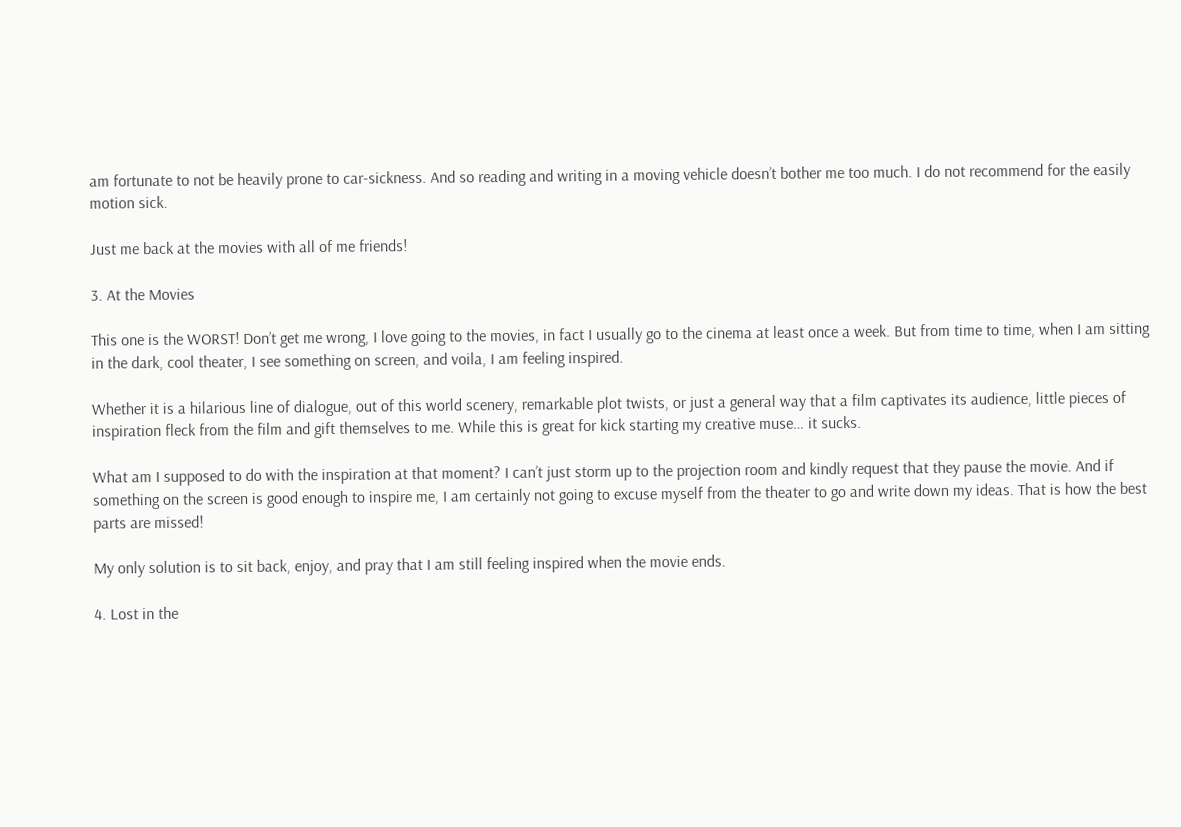am fortunate to not be heavily prone to car-sickness. And so reading and writing in a moving vehicle doesn’t bother me too much. I do not recommend for the easily motion sick.

Just me back at the movies with all of me friends!

3. At the Movies

This one is the WORST! Don’t get me wrong, I love going to the movies, in fact I usually go to the cinema at least once a week. But from time to time, when I am sitting in the dark, cool theater, I see something on screen, and voila, I am feeling inspired.

Whether it is a hilarious line of dialogue, out of this world scenery, remarkable plot twists, or just a general way that a film captivates its audience, little pieces of inspiration fleck from the film and gift themselves to me. While this is great for kick starting my creative muse… it sucks.

What am I supposed to do with the inspiration at that moment? I can’t just storm up to the projection room and kindly request that they pause the movie. And if something on the screen is good enough to inspire me, I am certainly not going to excuse myself from the theater to go and write down my ideas. That is how the best parts are missed!

My only solution is to sit back, enjoy, and pray that I am still feeling inspired when the movie ends.

4. Lost in the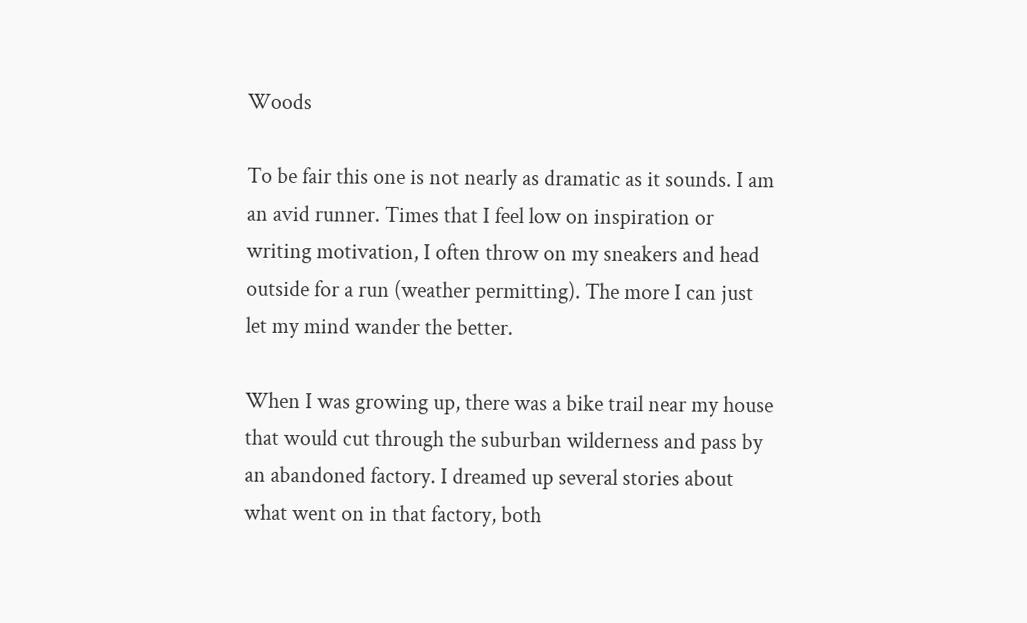Woods

To be fair this one is not nearly as dramatic as it sounds. I am an avid runner. Times that I feel low on inspiration or writing motivation, I often throw on my sneakers and head outside for a run (weather permitting). The more I can just let my mind wander the better.

When I was growing up, there was a bike trail near my house that would cut through the suburban wilderness and pass by an abandoned factory. I dreamed up several stories about what went on in that factory, both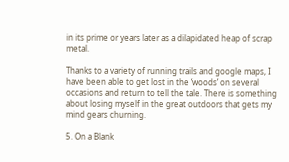in its prime or years later as a dilapidated heap of scrap metal.

Thanks to a variety of running trails and google maps, I have been able to get lost in the ‘woods’ on several occasions and return to tell the tale. There is something about losing myself in the great outdoors that gets my mind gears churning.

5. On a Blank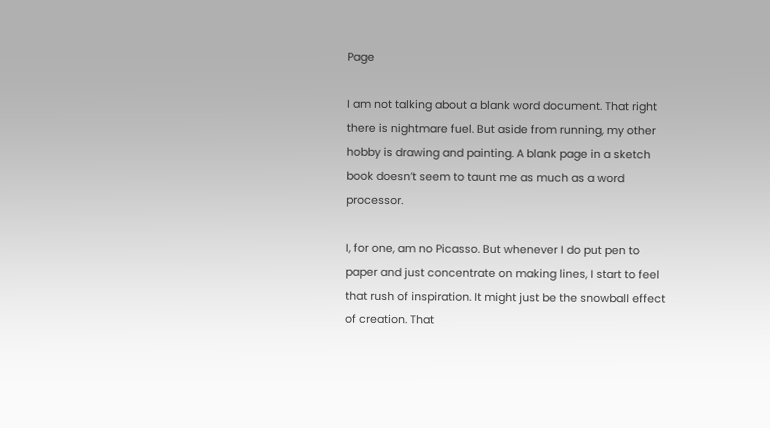Page

I am not talking about a blank word document. That right there is nightmare fuel. But aside from running, my other hobby is drawing and painting. A blank page in a sketch book doesn’t seem to taunt me as much as a word processor.

I, for one, am no Picasso. But whenever I do put pen to paper and just concentrate on making lines, I start to feel that rush of inspiration. It might just be the snowball effect of creation. That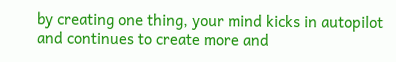by creating one thing, your mind kicks in autopilot and continues to create more and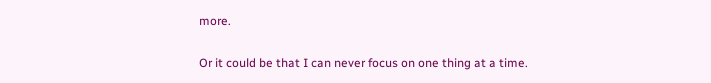more.

Or it could be that I can never focus on one thing at a time.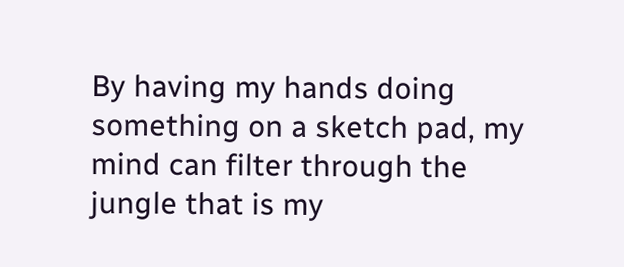By having my hands doing something on a sketch pad, my mind can filter through the jungle that is my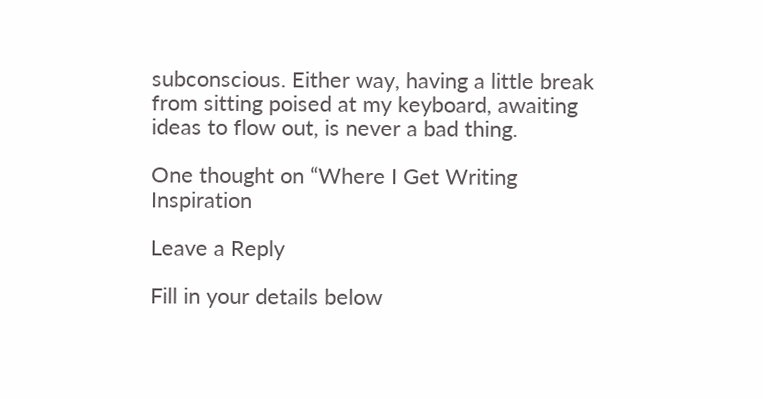subconscious. Either way, having a little break from sitting poised at my keyboard, awaiting ideas to flow out, is never a bad thing.

One thought on “Where I Get Writing Inspiration

Leave a Reply

Fill in your details below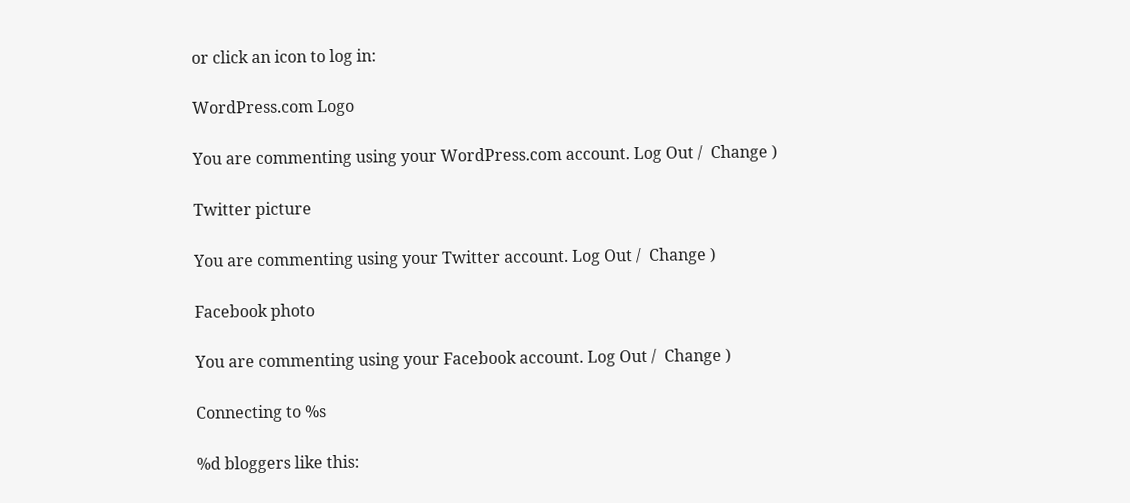or click an icon to log in:

WordPress.com Logo

You are commenting using your WordPress.com account. Log Out /  Change )

Twitter picture

You are commenting using your Twitter account. Log Out /  Change )

Facebook photo

You are commenting using your Facebook account. Log Out /  Change )

Connecting to %s

%d bloggers like this: